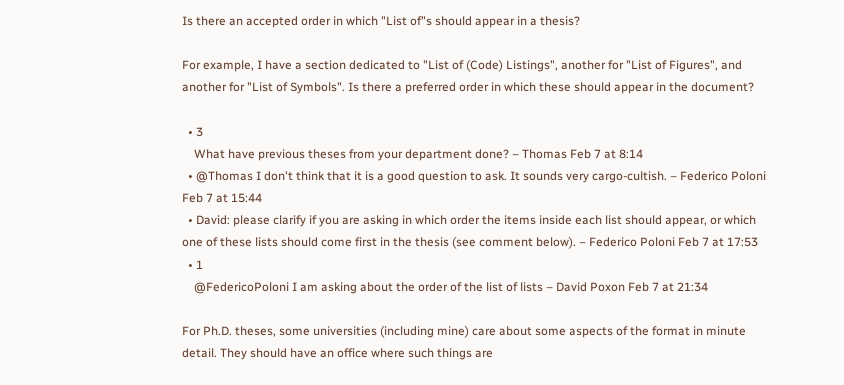Is there an accepted order in which "List of"s should appear in a thesis?

For example, I have a section dedicated to "List of (Code) Listings", another for "List of Figures", and another for "List of Symbols". Is there a preferred order in which these should appear in the document?

  • 3
    What have previous theses from your department done? – Thomas Feb 7 at 8:14
  • @Thomas I don't think that it is a good question to ask. It sounds very cargo-cultish. – Federico Poloni Feb 7 at 15:44
  • David: please clarify if you are asking in which order the items inside each list should appear, or which one of these lists should come first in the thesis (see comment below). – Federico Poloni Feb 7 at 17:53
  • 1
    @FedericoPoloni I am asking about the order of the list of lists – David Poxon Feb 7 at 21:34

For Ph.D. theses, some universities (including mine) care about some aspects of the format in minute detail. They should have an office where such things are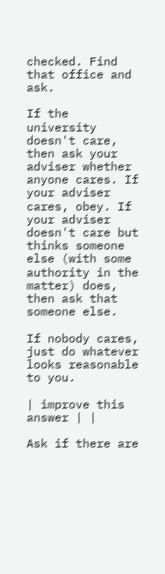checked. Find that office and ask.

If the university doesn't care, then ask your adviser whether anyone cares. If your adviser cares, obey. If your adviser doesn't care but thinks someone else (with some authority in the matter) does, then ask that someone else.

If nobody cares, just do whatever looks reasonable to you.

| improve this answer | |

Ask if there are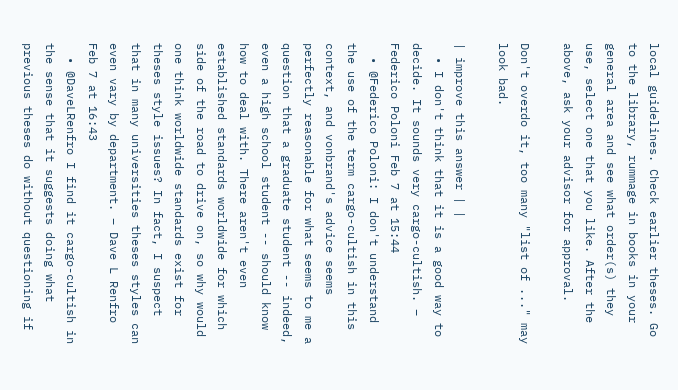local guidelines. Check earlier theses. Go to the library, rummage in books in your general area and see what order(s) they use, select one that you like. After the above, ask your advisor for approval.

Don't overdo it, too many "list of ..." may look bad.

| improve this answer | |
  • I don't think that it is a good way to decide. It sounds very cargo-cultish. – Federico Poloni Feb 7 at 15:44
  • @Federico Poloni: I don't understand the use of the term cargo-cultish in this context, and vonbrand's advice seems perfectly reasonable for what seems to me a question that a graduate student -- indeed, even a high school student -- should know how to deal with. There aren't even established standards worldwide for which side of the road to drive on, so why would one think worldwide standards exist for theses style issues? In fact, I suspect that in many universities theses styles can even vary by department. – Dave L Renfro Feb 7 at 16:43
  • @DaveLRenfro I find it cargo-cultish in the sense that it suggests doing what previous theses do without questioning if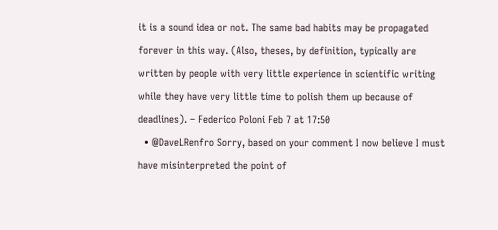it is a sound idea or not. The same bad habits may be propagated forever in this way. (Also, theses, by definition, typically are written by people with very little experience in scientific writing while they have very little time to polish them up because of deadlines). – Federico Poloni Feb 7 at 17:50
  • @DaveLRenfro Sorry, based on your comment I now believe I must have misinterpreted the point of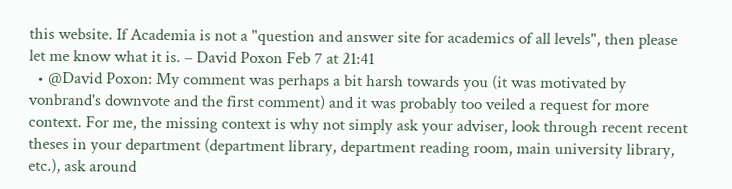this website. If Academia is not a "question and answer site for academics of all levels", then please let me know what it is. – David Poxon Feb 7 at 21:41
  • @David Poxon: My comment was perhaps a bit harsh towards you (it was motivated by vonbrand's downvote and the first comment) and it was probably too veiled a request for more context. For me, the missing context is why not simply ask your adviser, look through recent recent theses in your department (department library, department reading room, main university library, etc.), ask around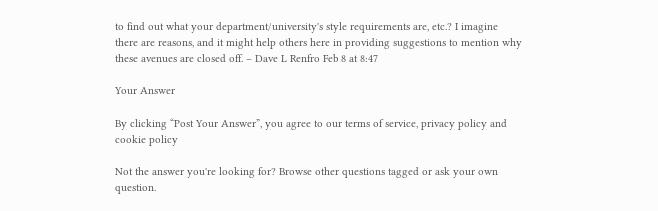to find out what your department/university's style requirements are, etc.? I imagine there are reasons, and it might help others here in providing suggestions to mention why these avenues are closed off. – Dave L Renfro Feb 8 at 8:47

Your Answer

By clicking “Post Your Answer”, you agree to our terms of service, privacy policy and cookie policy

Not the answer you're looking for? Browse other questions tagged or ask your own question.